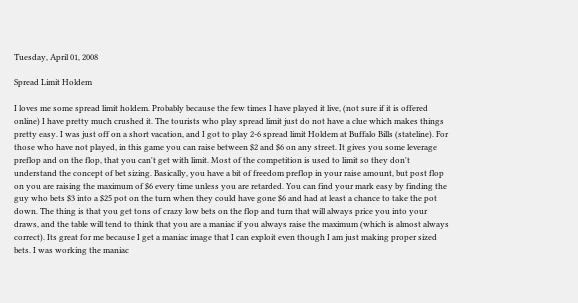Tuesday, April 01, 2008

Spread Limit Holdem

I loves me some spread limit holdem. Probably because the few times I have played it live, (not sure if it is offered online) I have pretty much crushed it. The tourists who play spread limit just do not have a clue which makes things pretty easy. I was just off on a short vacation, and I got to play 2-6 spread limit Holdem at Buffalo Bills (stateline). For those who have not played, in this game you can raise between $2 and $6 on any street. It gives you some leverage preflop and on the flop, that you can't get with limit. Most of the competition is used to limit so they don't understand the concept of bet sizing. Basically, you have a bit of freedom preflop in your raise amount, but post flop on you are raising the maximum of $6 every time unless you are retarded. You can find your mark easy by finding the guy who bets $3 into a $25 pot on the turn when they could have gone $6 and had at least a chance to take the pot down. The thing is that you get tons of crazy low bets on the flop and turn that will always price you into your draws, and the table will tend to think that you are a maniac if you always raise the maximum (which is almost always correct). Its great for me because I get a maniac image that I can exploit even though I am just making proper sized bets. I was working the maniac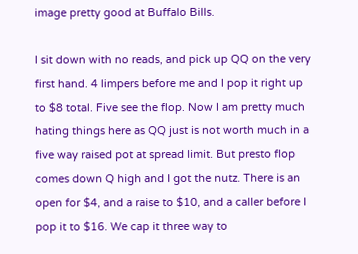image pretty good at Buffalo Bills.

I sit down with no reads, and pick up QQ on the very first hand. 4 limpers before me and I pop it right up to $8 total. Five see the flop. Now I am pretty much hating things here as QQ just is not worth much in a five way raised pot at spread limit. But presto flop comes down Q high and I got the nutz. There is an open for $4, and a raise to $10, and a caller before I pop it to $16. We cap it three way to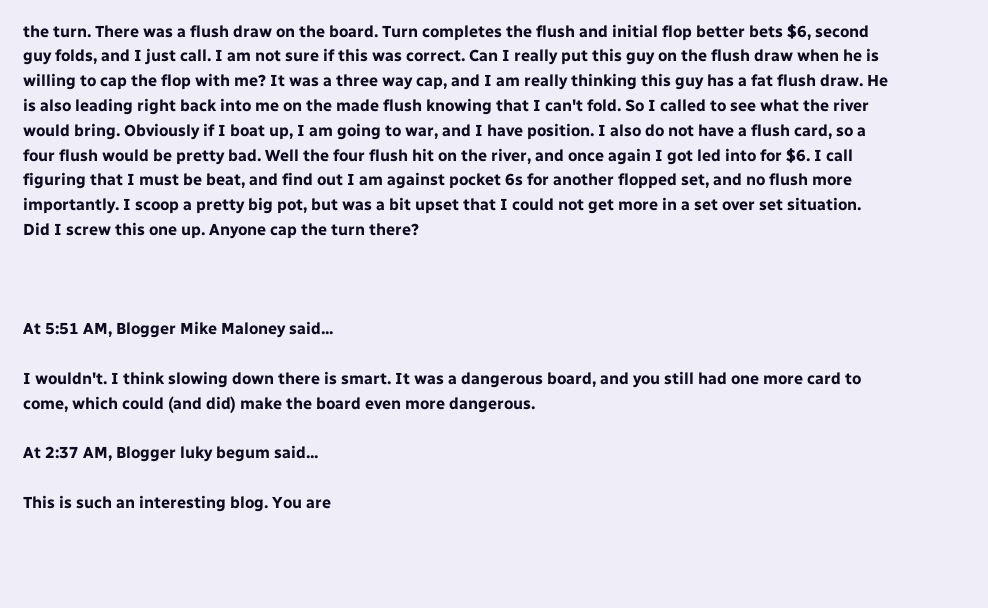the turn. There was a flush draw on the board. Turn completes the flush and initial flop better bets $6, second guy folds, and I just call. I am not sure if this was correct. Can I really put this guy on the flush draw when he is willing to cap the flop with me? It was a three way cap, and I am really thinking this guy has a fat flush draw. He is also leading right back into me on the made flush knowing that I can't fold. So I called to see what the river would bring. Obviously if I boat up, I am going to war, and I have position. I also do not have a flush card, so a four flush would be pretty bad. Well the four flush hit on the river, and once again I got led into for $6. I call figuring that I must be beat, and find out I am against pocket 6s for another flopped set, and no flush more importantly. I scoop a pretty big pot, but was a bit upset that I could not get more in a set over set situation. Did I screw this one up. Anyone cap the turn there?



At 5:51 AM, Blogger Mike Maloney said...

I wouldn't. I think slowing down there is smart. It was a dangerous board, and you still had one more card to come, which could (and did) make the board even more dangerous.

At 2:37 AM, Blogger luky begum said...

This is such an interesting blog. You are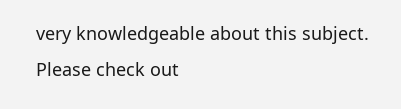very knowledgeable about this subject. Please check out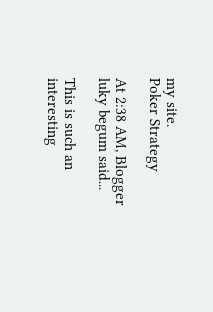my site.
Poker Strategy

At 2:38 AM, Blogger luky begum said...

This is such an interesting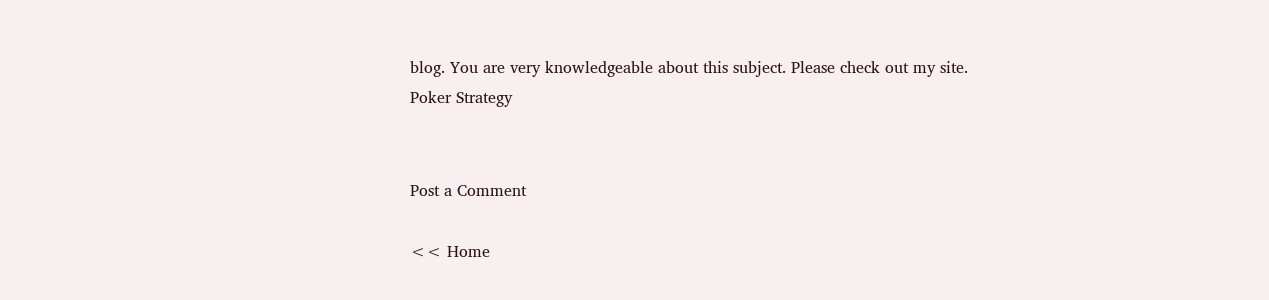blog. You are very knowledgeable about this subject. Please check out my site.
Poker Strategy


Post a Comment

<< Home